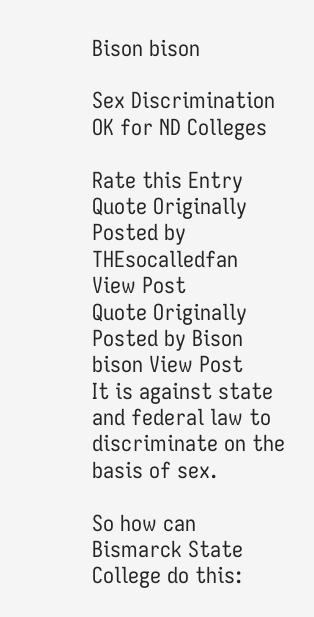Bison bison

Sex Discrimination OK for ND Colleges

Rate this Entry
Quote Originally Posted by THEsocalledfan View Post
Quote Originally Posted by Bison bison View Post
It is against state and federal law to discriminate on the basis of sex.

So how can Bismarck State College do this: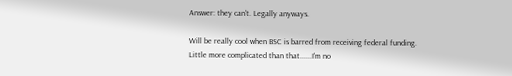Answer: they can't. Legally anyways.

Will be really cool when BSC is barred from receiving federal funding.
Little more complicated than that......I'm no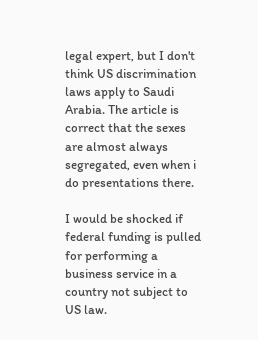legal expert, but I don't think US discrimination laws apply to Saudi Arabia. The article is correct that the sexes are almost always segregated, even when i do presentations there.

I would be shocked if federal funding is pulled for performing a business service in a country not subject to US law.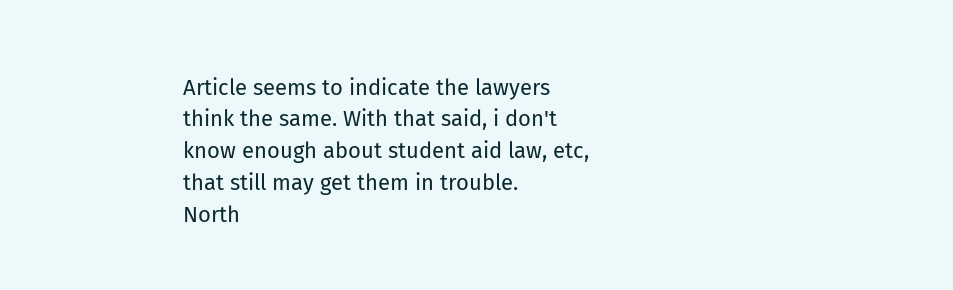Article seems to indicate the lawyers think the same. With that said, i don't know enough about student aid law, etc, that still may get them in trouble.
North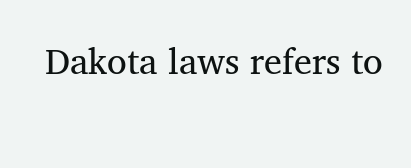Dakota laws refers to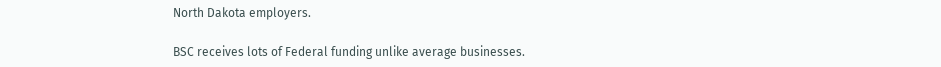North Dakota employers.

BSC receives lots of Federal funding unlike average businesses.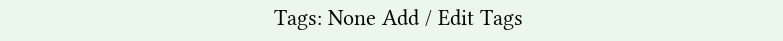Tags: None Add / Edit Tags